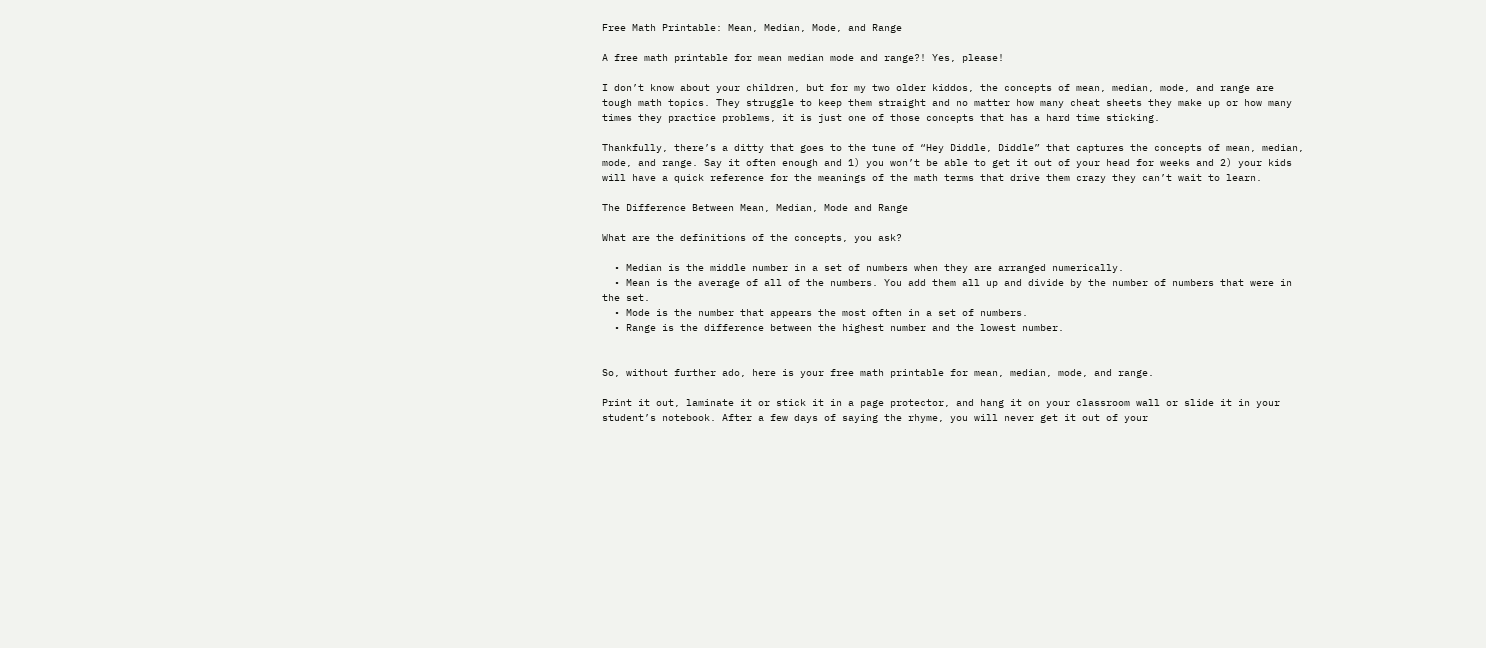Free Math Printable: Mean, Median, Mode, and Range

A free math printable for mean median mode and range?! Yes, please!

I don’t know about your children, but for my two older kiddos, the concepts of mean, median, mode, and range are tough math topics. They struggle to keep them straight and no matter how many cheat sheets they make up or how many times they practice problems, it is just one of those concepts that has a hard time sticking.

Thankfully, there’s a ditty that goes to the tune of “Hey Diddle, Diddle” that captures the concepts of mean, median, mode, and range. Say it often enough and 1) you won’t be able to get it out of your head for weeks and 2) your kids will have a quick reference for the meanings of the math terms that drive them crazy they can’t wait to learn.

The Difference Between Mean, Median, Mode and Range

What are the definitions of the concepts, you ask?

  • Median is the middle number in a set of numbers when they are arranged numerically.
  • Mean is the average of all of the numbers. You add them all up and divide by the number of numbers that were in the set.
  • Mode is the number that appears the most often in a set of numbers.
  • Range is the difference between the highest number and the lowest number.


So, without further ado, here is your free math printable for mean, median, mode, and range.

Print it out, laminate it or stick it in a page protector, and hang it on your classroom wall or slide it in your student’s notebook. After a few days of saying the rhyme, you will never get it out of your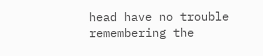head have no trouble remembering the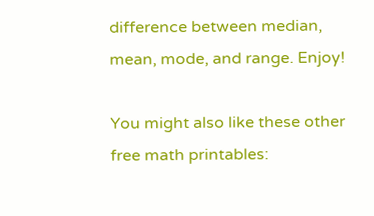difference between median, mean, mode, and range. Enjoy!

You might also like these other free math printables: